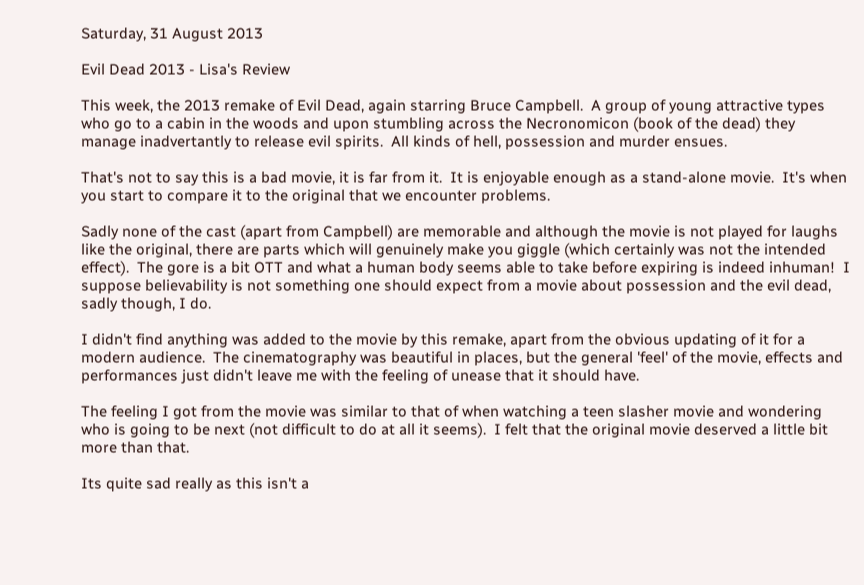Saturday, 31 August 2013

Evil Dead 2013 - Lisa's Review

This week, the 2013 remake of Evil Dead, again starring Bruce Campbell.  A group of young attractive types who go to a cabin in the woods and upon stumbling across the Necronomicon (book of the dead) they manage inadvertantly to release evil spirits.  All kinds of hell, possession and murder ensues.

That's not to say this is a bad movie, it is far from it.  It is enjoyable enough as a stand-alone movie.  It's when you start to compare it to the original that we encounter problems.

Sadly none of the cast (apart from Campbell) are memorable and although the movie is not played for laughs like the original, there are parts which will genuinely make you giggle (which certainly was not the intended effect).  The gore is a bit OTT and what a human body seems able to take before expiring is indeed inhuman!  I suppose believability is not something one should expect from a movie about possession and the evil dead, sadly though, I do.

I didn't find anything was added to the movie by this remake, apart from the obvious updating of it for a modern audience.  The cinematography was beautiful in places, but the general 'feel' of the movie, effects and performances just didn't leave me with the feeling of unease that it should have.

The feeling I got from the movie was similar to that of when watching a teen slasher movie and wondering who is going to be next (not difficult to do at all it seems).  I felt that the original movie deserved a little bit more than that.

Its quite sad really as this isn't a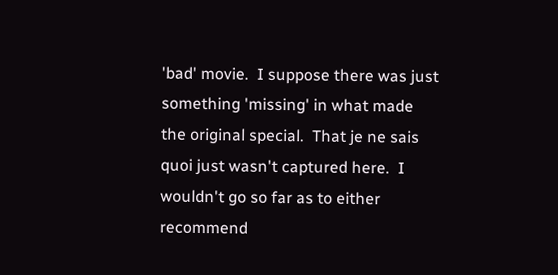'bad' movie.  I suppose there was just something 'missing' in what made the original special.  That je ne sais quoi just wasn't captured here.  I wouldn't go so far as to either recommend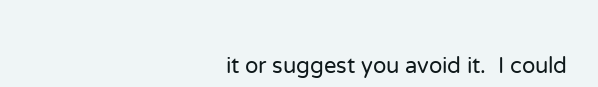it or suggest you avoid it.  I could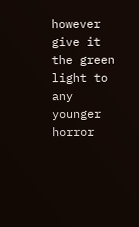however give it the green light to any younger horror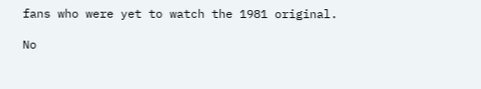fans who were yet to watch the 1981 original.

No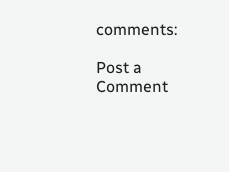comments:

Post a Comment